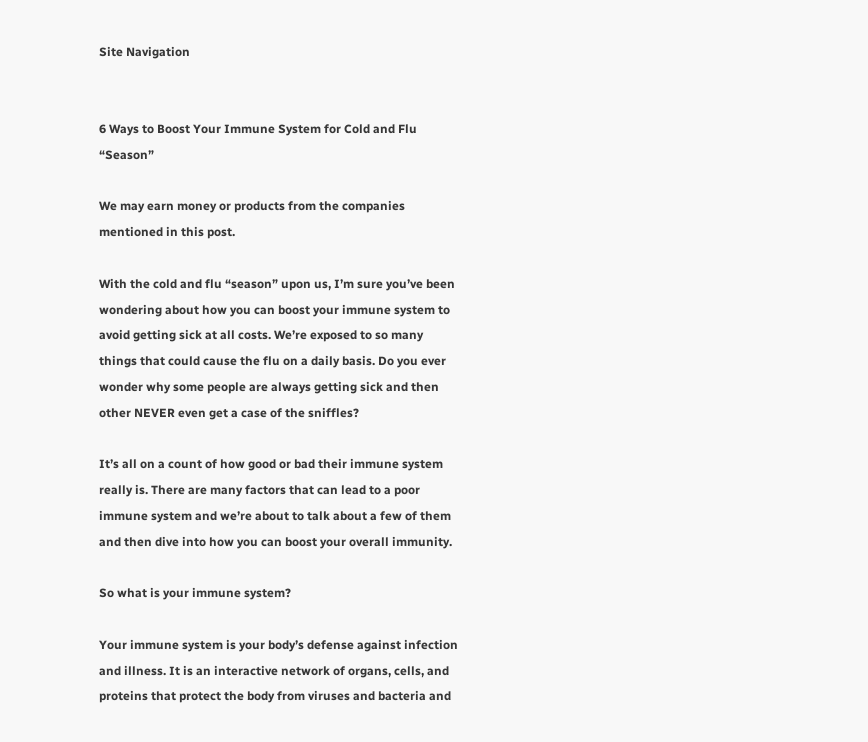Site Navigation


6 Ways to Boost Your Immune System for Cold and Flu “Season”

We may earn money or products from the companies mentioned in this post.

With the cold and flu “season” upon us, I’m sure you’ve been wondering about how you can boost your immune system to avoid getting sick at all costs. We’re exposed to so many things that could cause the flu on a daily basis. Do you ever wonder why some people are always getting sick and then other NEVER even get a case of the sniffles?

It’s all on a count of how good or bad their immune system really is. There are many factors that can lead to a poor immune system and we’re about to talk about a few of them and then dive into how you can boost your overall immunity.

So what is your immune system?

Your immune system is your body’s defense against infection and illness. It is an interactive network of organs, cells, and proteins that protect the body from viruses and bacteria and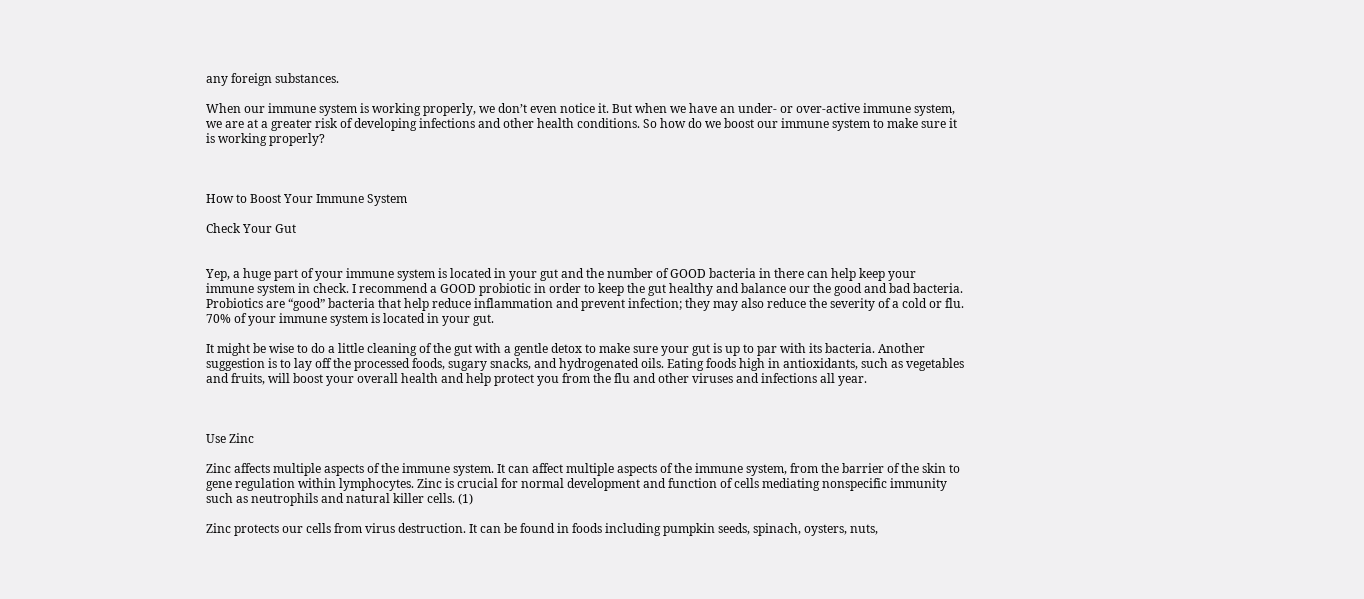any foreign substances.

When our immune system is working properly, we don’t even notice it. But when we have an under- or over-active immune system, we are at a greater risk of developing infections and other health conditions. So how do we boost our immune system to make sure it is working properly?



How to Boost Your Immune System

Check Your Gut


Yep, a huge part of your immune system is located in your gut and the number of GOOD bacteria in there can help keep your immune system in check. I recommend a GOOD probiotic in order to keep the gut healthy and balance our the good and bad bacteria. Probiotics are “good” bacteria that help reduce inflammation and prevent infection; they may also reduce the severity of a cold or flu. 70% of your immune system is located in your gut.

It might be wise to do a little cleaning of the gut with a gentle detox to make sure your gut is up to par with its bacteria. Another suggestion is to lay off the processed foods, sugary snacks, and hydrogenated oils. Eating foods high in antioxidants, such as vegetables and fruits, will boost your overall health and help protect you from the flu and other viruses and infections all year.



Use Zinc

Zinc affects multiple aspects of the immune system. It can affect multiple aspects of the immune system, from the barrier of the skin to gene regulation within lymphocytes. Zinc is crucial for normal development and function of cells mediating nonspecific immunity such as neutrophils and natural killer cells. (1)

Zinc protects our cells from virus destruction. It can be found in foods including pumpkin seeds, spinach, oysters, nuts,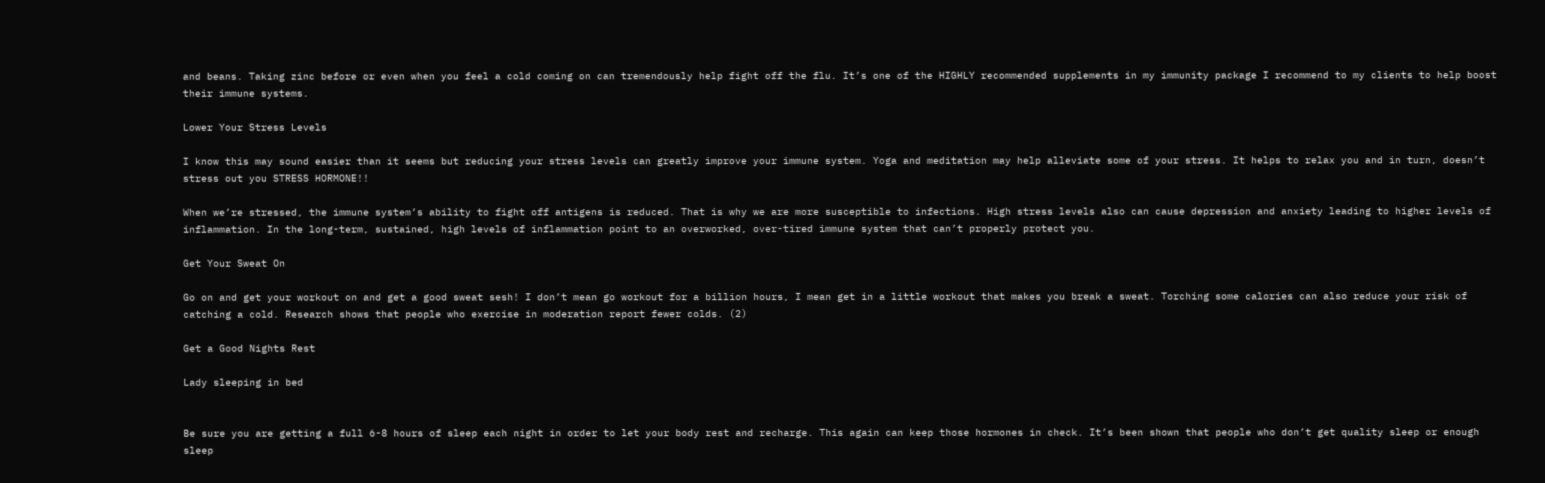and beans. Taking zinc before or even when you feel a cold coming on can tremendously help fight off the flu. It’s one of the HIGHLY recommended supplements in my immunity package I recommend to my clients to help boost their immune systems.

Lower Your Stress Levels

I know this may sound easier than it seems but reducing your stress levels can greatly improve your immune system. Yoga and meditation may help alleviate some of your stress. It helps to relax you and in turn, doesn’t stress out you STRESS HORMONE!!

When we’re stressed, the immune system’s ability to fight off antigens is reduced. That is why we are more susceptible to infections. High stress levels also can cause depression and anxiety leading to higher levels of inflammation. In the long-term, sustained, high levels of inflammation point to an overworked, over-tired immune system that can’t properly protect you.

Get Your Sweat On

Go on and get your workout on and get a good sweat sesh! I don’t mean go workout for a billion hours, I mean get in a little workout that makes you break a sweat. Torching some calories can also reduce your risk of catching a cold. Research shows that people who exercise in moderation report fewer colds. (2)

Get a Good Nights Rest

Lady sleeping in bed


Be sure you are getting a full 6-8 hours of sleep each night in order to let your body rest and recharge. This again can keep those hormones in check. It’s been shown that people who don’t get quality sleep or enough sleep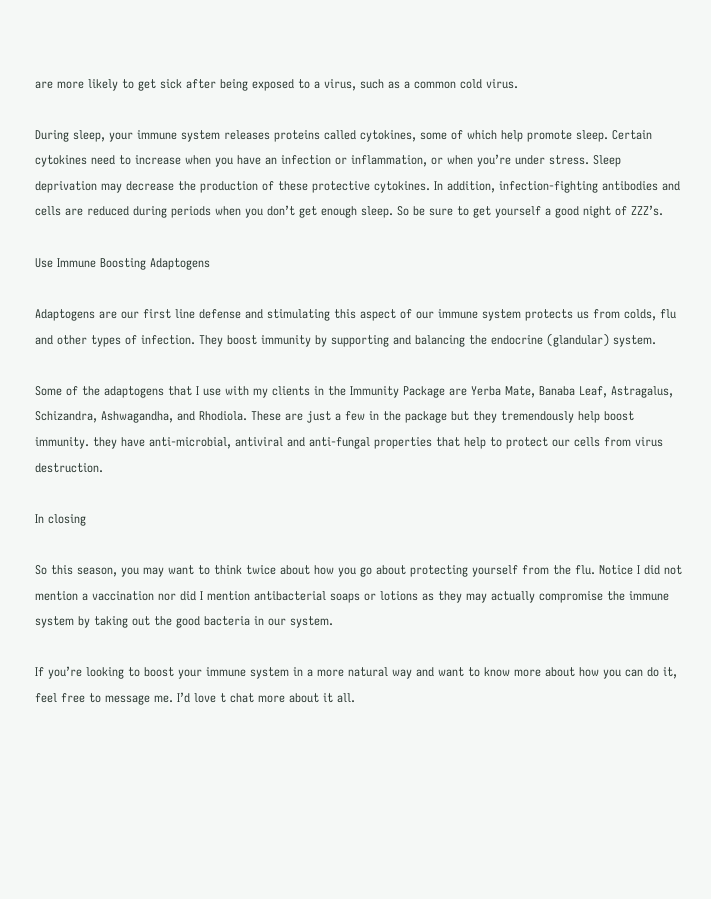are more likely to get sick after being exposed to a virus, such as a common cold virus.

During sleep, your immune system releases proteins called cytokines, some of which help promote sleep. Certain cytokines need to increase when you have an infection or inflammation, or when you’re under stress. Sleep deprivation may decrease the production of these protective cytokines. In addition, infection-fighting antibodies and cells are reduced during periods when you don’t get enough sleep. So be sure to get yourself a good night of ZZZ’s.

Use Immune Boosting Adaptogens

Adaptogens are our first line defense and stimulating this aspect of our immune system protects us from colds, flu and other types of infection. They boost immunity by supporting and balancing the endocrine (glandular) system.

Some of the adaptogens that I use with my clients in the Immunity Package are Yerba Mate, Banaba Leaf, Astragalus, Schizandra, Ashwagandha, and Rhodiola. These are just a few in the package but they tremendously help boost immunity. they have anti-microbial, antiviral and anti-fungal properties that help to protect our cells from virus destruction.

In closing

So this season, you may want to think twice about how you go about protecting yourself from the flu. Notice I did not mention a vaccination nor did I mention antibacterial soaps or lotions as they may actually compromise the immune system by taking out the good bacteria in our system.

If you’re looking to boost your immune system in a more natural way and want to know more about how you can do it, feel free to message me. I’d love t chat more about it all.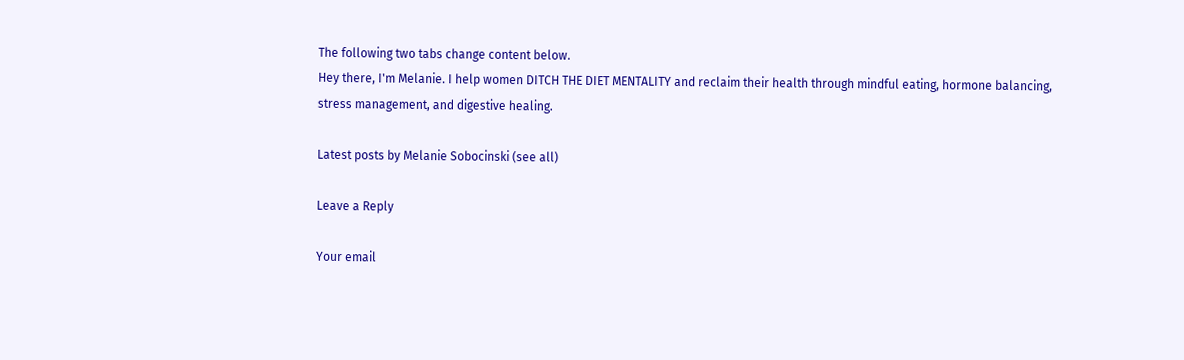The following two tabs change content below.
Hey there, I'm Melanie. I help women DITCH THE DIET MENTALITY and reclaim their health through mindful eating, hormone balancing, stress management, and digestive healing.

Latest posts by Melanie Sobocinski (see all)

Leave a Reply

Your email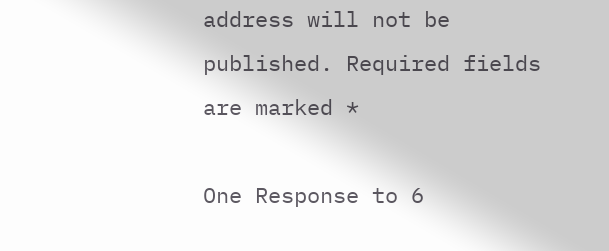address will not be published. Required fields are marked *

One Response to 6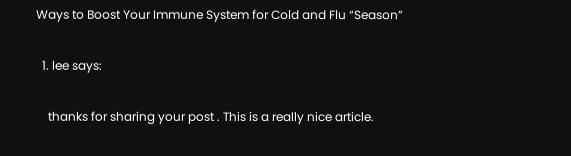Ways to Boost Your Immune System for Cold and Flu “Season”

  1. lee says:

    thanks for sharing your post . This is a really nice article.